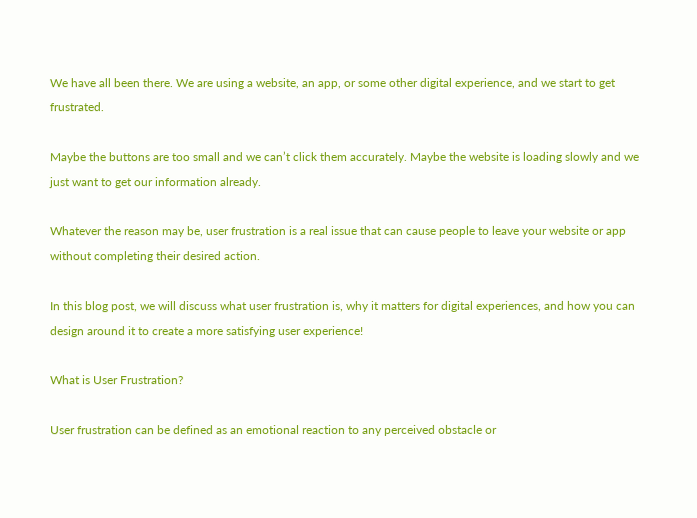We have all been there. We are using a website, an app, or some other digital experience, and we start to get frustrated.

Maybe the buttons are too small and we can’t click them accurately. Maybe the website is loading slowly and we just want to get our information already.

Whatever the reason may be, user frustration is a real issue that can cause people to leave your website or app without completing their desired action.

In this blog post, we will discuss what user frustration is, why it matters for digital experiences, and how you can design around it to create a more satisfying user experience!

What is User Frustration?

User frustration can be defined as an emotional reaction to any perceived obstacle or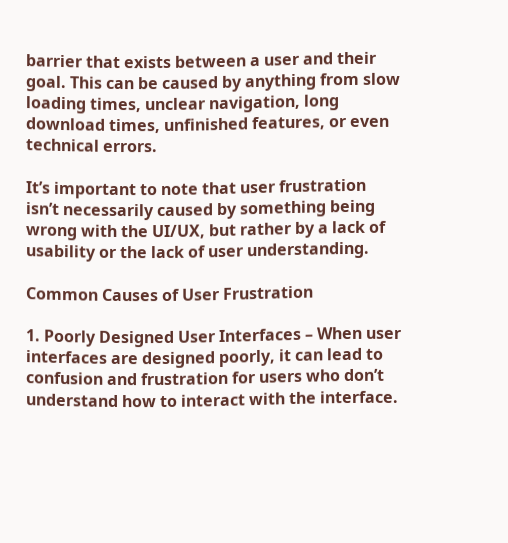barrier that exists between a user and their goal. This can be caused by anything from slow loading times, unclear navigation, long download times, unfinished features, or even technical errors.

It’s important to note that user frustration isn’t necessarily caused by something being wrong with the UI/UX, but rather by a lack of usability or the lack of user understanding.

Common Causes of User Frustration

1. Poorly Designed User Interfaces – When user interfaces are designed poorly, it can lead to confusion and frustration for users who don’t understand how to interact with the interface.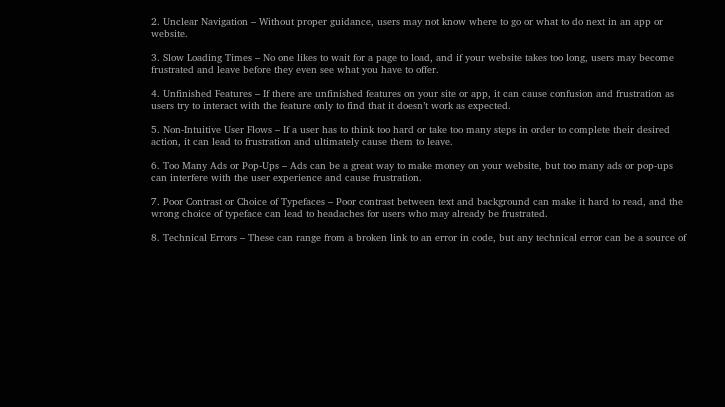2. Unclear Navigation – Without proper guidance, users may not know where to go or what to do next in an app or website.

3. Slow Loading Times – No one likes to wait for a page to load, and if your website takes too long, users may become frustrated and leave before they even see what you have to offer.

4. Unfinished Features – If there are unfinished features on your site or app, it can cause confusion and frustration as users try to interact with the feature only to find that it doesn’t work as expected.

5. Non-Intuitive User Flows – If a user has to think too hard or take too many steps in order to complete their desired action, it can lead to frustration and ultimately cause them to leave.

6. Too Many Ads or Pop-Ups – Ads can be a great way to make money on your website, but too many ads or pop-ups can interfere with the user experience and cause frustration.

7. Poor Contrast or Choice of Typefaces – Poor contrast between text and background can make it hard to read, and the wrong choice of typeface can lead to headaches for users who may already be frustrated.

8. Technical Errors – These can range from a broken link to an error in code, but any technical error can be a source of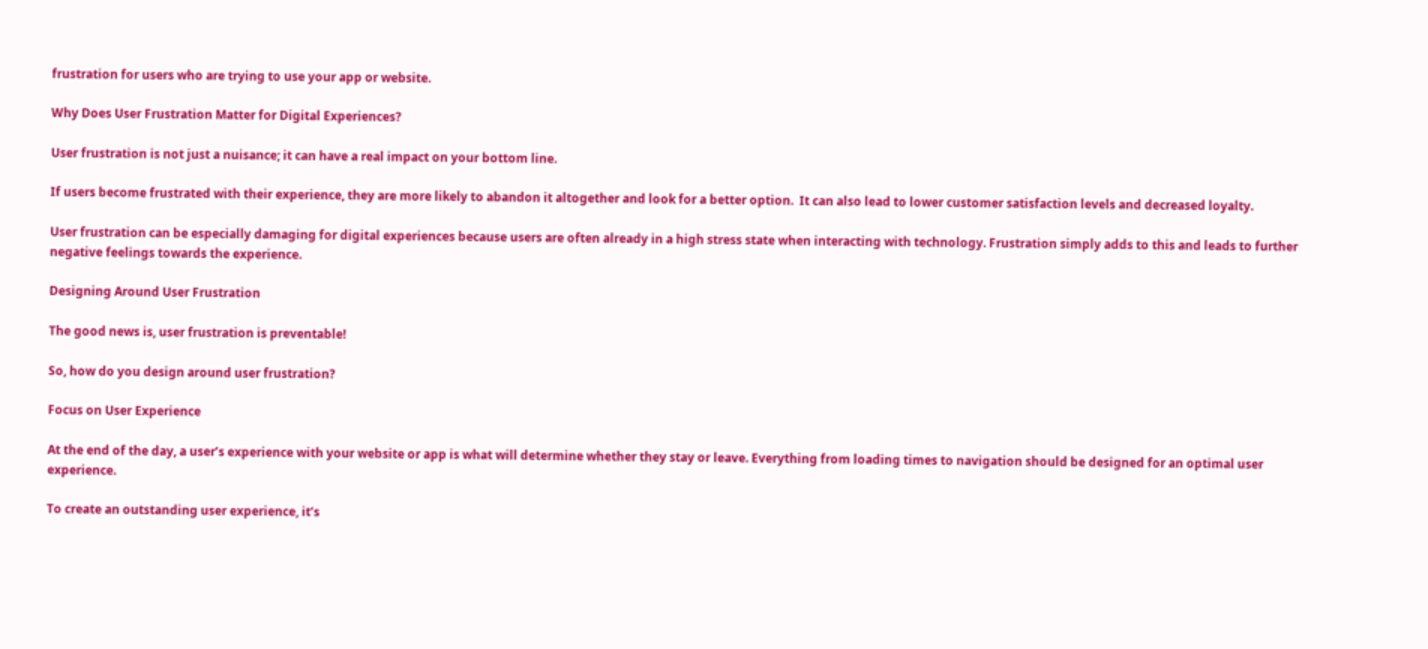frustration for users who are trying to use your app or website.

Why Does User Frustration Matter for Digital Experiences?

User frustration is not just a nuisance; it can have a real impact on your bottom line.

If users become frustrated with their experience, they are more likely to abandon it altogether and look for a better option.  It can also lead to lower customer satisfaction levels and decreased loyalty.

User frustration can be especially damaging for digital experiences because users are often already in a high stress state when interacting with technology. Frustration simply adds to this and leads to further negative feelings towards the experience.

Designing Around User Frustration

The good news is, user frustration is preventable!

So, how do you design around user frustration?

Focus on User Experience

At the end of the day, a user’s experience with your website or app is what will determine whether they stay or leave. Everything from loading times to navigation should be designed for an optimal user experience.

To create an outstanding user experience, it’s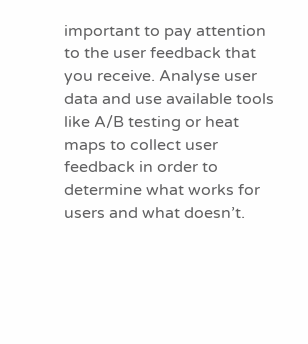important to pay attention to the user feedback that you receive. Analyse user data and use available tools like A/B testing or heat maps to collect user feedback in order to determine what works for users and what doesn’t.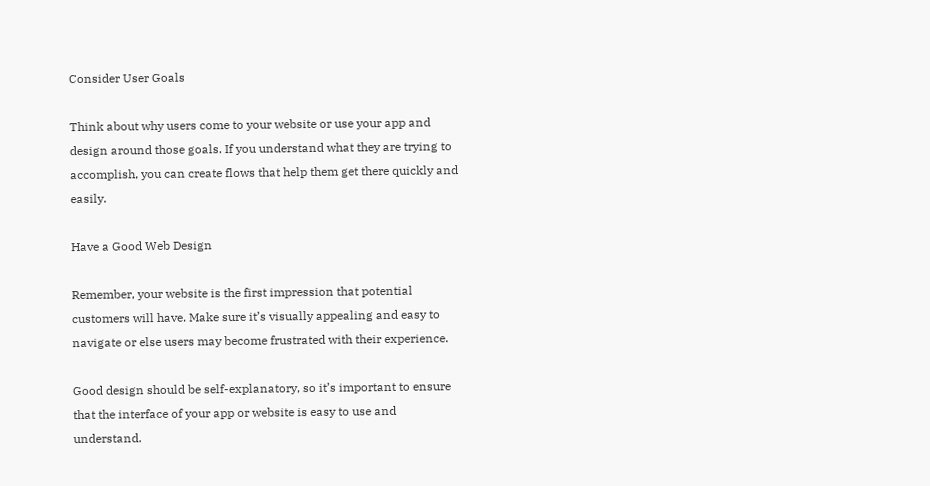Consider User Goals

Think about why users come to your website or use your app and design around those goals. If you understand what they are trying to accomplish, you can create flows that help them get there quickly and easily.

Have a Good Web Design

Remember, your website is the first impression that potential customers will have. Make sure it’s visually appealing and easy to navigate or else users may become frustrated with their experience.

Good design should be self-explanatory, so it’s important to ensure that the interface of your app or website is easy to use and understand.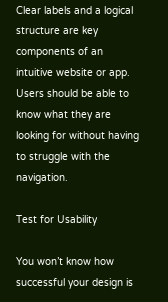Clear labels and a logical structure are key components of an intuitive website or app. Users should be able to know what they are looking for without having to struggle with the navigation.

Test for Usability

You won’t know how successful your design is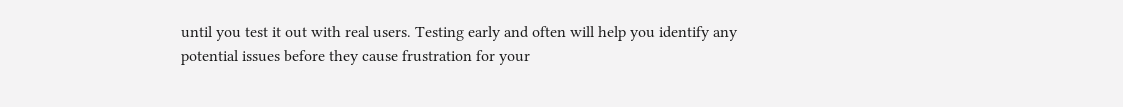until you test it out with real users. Testing early and often will help you identify any potential issues before they cause frustration for your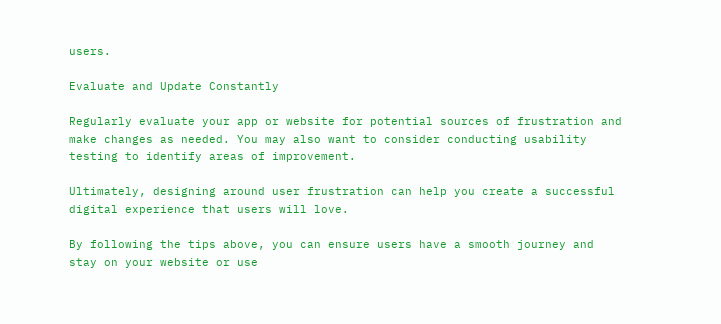users.

Evaluate and Update Constantly

Regularly evaluate your app or website for potential sources of frustration and make changes as needed. You may also want to consider conducting usability testing to identify areas of improvement.

Ultimately, designing around user frustration can help you create a successful digital experience that users will love.

By following the tips above, you can ensure users have a smooth journey and stay on your website or use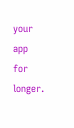your app for longer.